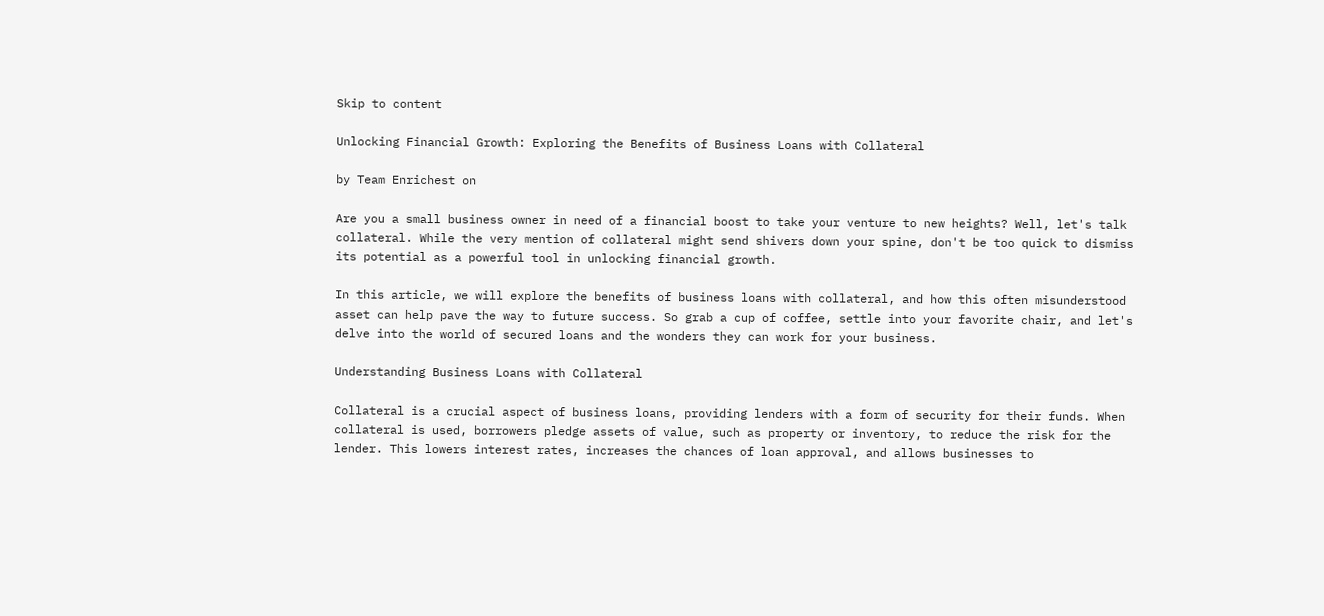Skip to content

Unlocking Financial Growth: Exploring the Benefits of Business Loans with Collateral

by Team Enrichest on

Are you a small business owner in need of a financial boost to take your venture to new heights? Well, let's talk collateral. While the very mention of collateral might send shivers down your spine, don't be too quick to dismiss its potential as a powerful tool in unlocking financial growth.

In this article, we will explore the benefits of business loans with collateral, and how this often misunderstood asset can help pave the way to future success. So grab a cup of coffee, settle into your favorite chair, and let's delve into the world of secured loans and the wonders they can work for your business.

Understanding Business Loans with Collateral

Collateral is a crucial aspect of business loans, providing lenders with a form of security for their funds. When collateral is used, borrowers pledge assets of value, such as property or inventory, to reduce the risk for the lender. This lowers interest rates, increases the chances of loan approval, and allows businesses to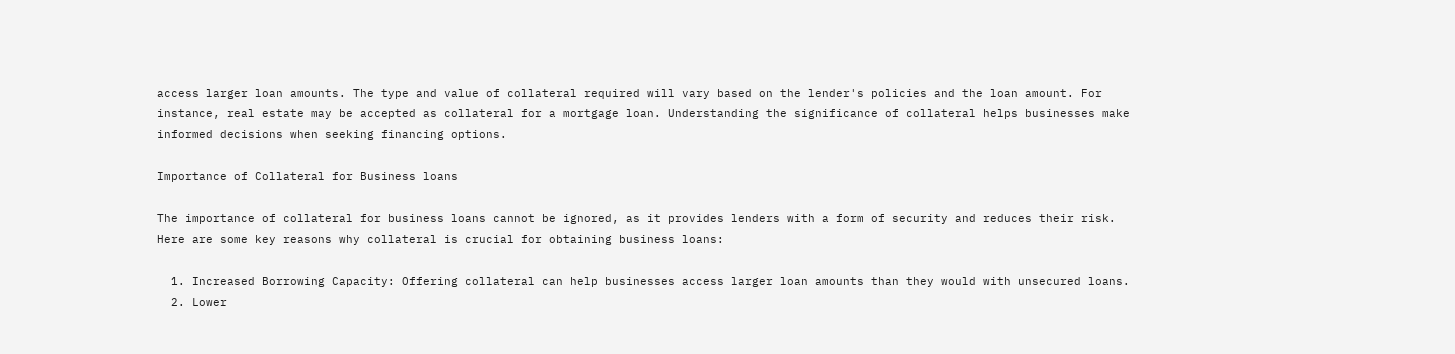access larger loan amounts. The type and value of collateral required will vary based on the lender's policies and the loan amount. For instance, real estate may be accepted as collateral for a mortgage loan. Understanding the significance of collateral helps businesses make informed decisions when seeking financing options.

Importance of Collateral for Business loans

The importance of collateral for business loans cannot be ignored, as it provides lenders with a form of security and reduces their risk. Here are some key reasons why collateral is crucial for obtaining business loans:

  1. Increased Borrowing Capacity: Offering collateral can help businesses access larger loan amounts than they would with unsecured loans.
  2. Lower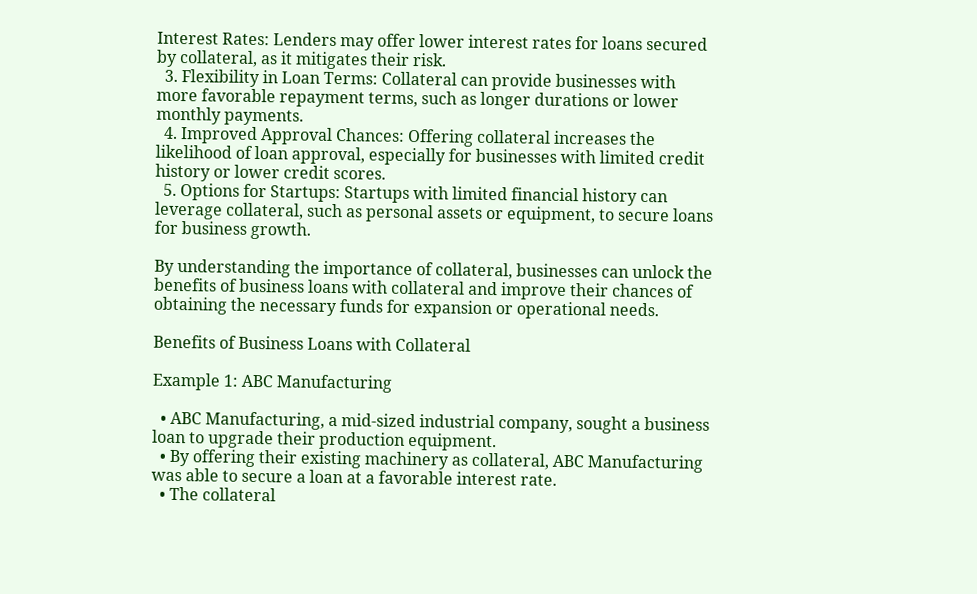Interest Rates: Lenders may offer lower interest rates for loans secured by collateral, as it mitigates their risk.
  3. Flexibility in Loan Terms: Collateral can provide businesses with more favorable repayment terms, such as longer durations or lower monthly payments.
  4. Improved Approval Chances: Offering collateral increases the likelihood of loan approval, especially for businesses with limited credit history or lower credit scores.
  5. Options for Startups: Startups with limited financial history can leverage collateral, such as personal assets or equipment, to secure loans for business growth.

By understanding the importance of collateral, businesses can unlock the benefits of business loans with collateral and improve their chances of obtaining the necessary funds for expansion or operational needs.

Benefits of Business Loans with Collateral

Example 1: ABC Manufacturing

  • ABC Manufacturing, a mid-sized industrial company, sought a business loan to upgrade their production equipment.
  • By offering their existing machinery as collateral, ABC Manufacturing was able to secure a loan at a favorable interest rate.
  • The collateral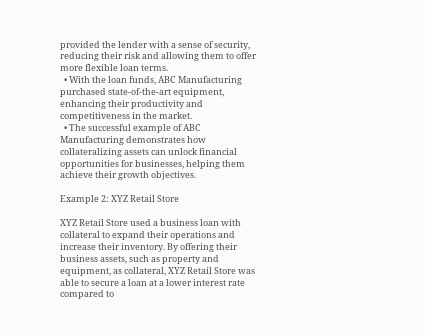provided the lender with a sense of security, reducing their risk and allowing them to offer more flexible loan terms.
  • With the loan funds, ABC Manufacturing purchased state-of-the-art equipment, enhancing their productivity and competitiveness in the market.
  • The successful example of ABC Manufacturing demonstrates how collateralizing assets can unlock financial opportunities for businesses, helping them achieve their growth objectives.

Example 2: XYZ Retail Store

XYZ Retail Store used a business loan with collateral to expand their operations and increase their inventory. By offering their business assets, such as property and equipment, as collateral, XYZ Retail Store was able to secure a loan at a lower interest rate compared to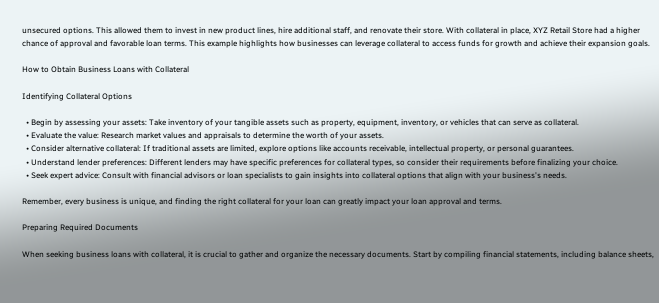unsecured options. This allowed them to invest in new product lines, hire additional staff, and renovate their store. With collateral in place, XYZ Retail Store had a higher chance of approval and favorable loan terms. This example highlights how businesses can leverage collateral to access funds for growth and achieve their expansion goals.

How to Obtain Business Loans with Collateral

Identifying Collateral Options

  • Begin by assessing your assets: Take inventory of your tangible assets such as property, equipment, inventory, or vehicles that can serve as collateral.
  • Evaluate the value: Research market values and appraisals to determine the worth of your assets.
  • Consider alternative collateral: If traditional assets are limited, explore options like accounts receivable, intellectual property, or personal guarantees.
  • Understand lender preferences: Different lenders may have specific preferences for collateral types, so consider their requirements before finalizing your choice.
  • Seek expert advice: Consult with financial advisors or loan specialists to gain insights into collateral options that align with your business's needs.

Remember, every business is unique, and finding the right collateral for your loan can greatly impact your loan approval and terms.

Preparing Required Documents

When seeking business loans with collateral, it is crucial to gather and organize the necessary documents. Start by compiling financial statements, including balance sheets,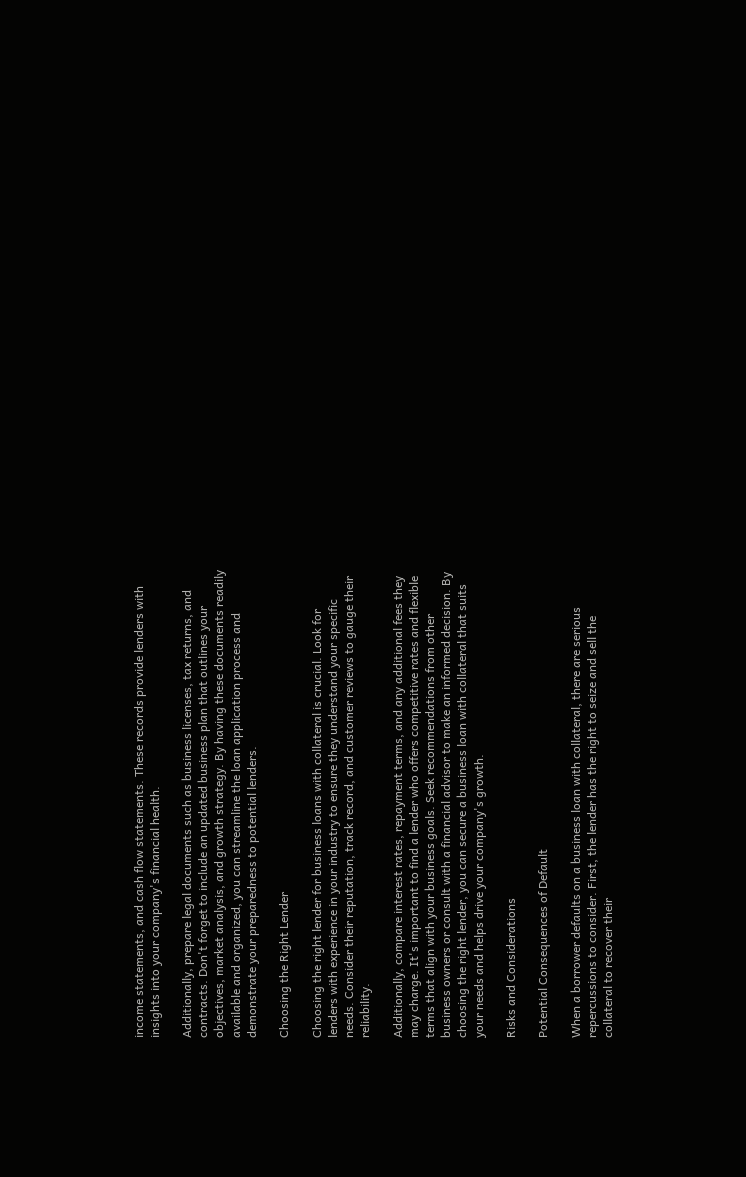income statements, and cash flow statements. These records provide lenders with insights into your company's financial health.

Additionally, prepare legal documents such as business licenses, tax returns, and contracts. Don't forget to include an updated business plan that outlines your objectives, market analysis, and growth strategy. By having these documents readily available and organized, you can streamline the loan application process and demonstrate your preparedness to potential lenders.

Choosing the Right Lender

Choosing the right lender for business loans with collateral is crucial. Look for lenders with experience in your industry to ensure they understand your specific needs. Consider their reputation, track record, and customer reviews to gauge their reliability.

Additionally, compare interest rates, repayment terms, and any additional fees they may charge. It's important to find a lender who offers competitive rates and flexible terms that align with your business goals. Seek recommendations from other business owners or consult with a financial advisor to make an informed decision. By choosing the right lender, you can secure a business loan with collateral that suits your needs and helps drive your company's growth.

Risks and Considerations

Potential Consequences of Default

When a borrower defaults on a business loan with collateral, there are serious repercussions to consider. First, the lender has the right to seize and sell the collateral to recover their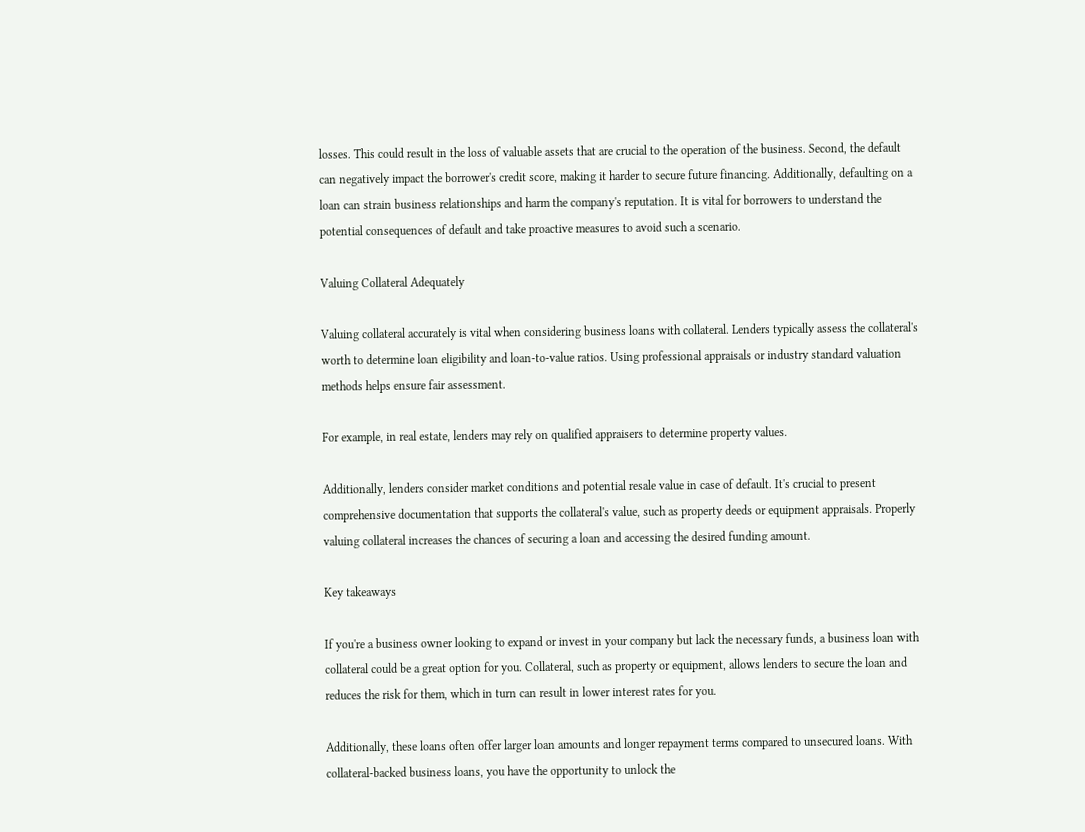losses. This could result in the loss of valuable assets that are crucial to the operation of the business. Second, the default can negatively impact the borrower's credit score, making it harder to secure future financing. Additionally, defaulting on a loan can strain business relationships and harm the company's reputation. It is vital for borrowers to understand the potential consequences of default and take proactive measures to avoid such a scenario.

Valuing Collateral Adequately

Valuing collateral accurately is vital when considering business loans with collateral. Lenders typically assess the collateral's worth to determine loan eligibility and loan-to-value ratios. Using professional appraisals or industry standard valuation methods helps ensure fair assessment.

For example, in real estate, lenders may rely on qualified appraisers to determine property values.

Additionally, lenders consider market conditions and potential resale value in case of default. It's crucial to present comprehensive documentation that supports the collateral's value, such as property deeds or equipment appraisals. Properly valuing collateral increases the chances of securing a loan and accessing the desired funding amount.

Key takeaways

If you're a business owner looking to expand or invest in your company but lack the necessary funds, a business loan with collateral could be a great option for you. Collateral, such as property or equipment, allows lenders to secure the loan and reduces the risk for them, which in turn can result in lower interest rates for you.

Additionally, these loans often offer larger loan amounts and longer repayment terms compared to unsecured loans. With collateral-backed business loans, you have the opportunity to unlock the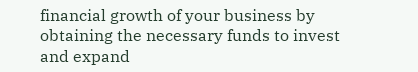financial growth of your business by obtaining the necessary funds to invest and expand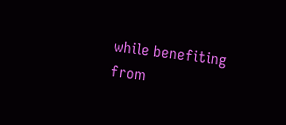while benefiting from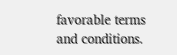favorable terms and conditions.